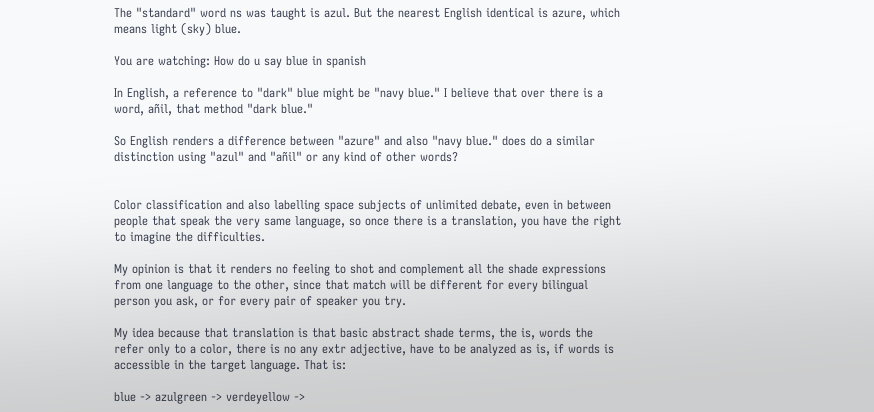The "standard" word ns was taught is azul. But the nearest English identical is azure, which means light (sky) blue.

You are watching: How do u say blue in spanish

In English, a reference to "dark" blue might be "navy blue." I believe that over there is a word, añil, that method "dark blue."

So English renders a difference between "azure" and also "navy blue." does do a similar distinction using "azul" and "añil" or any kind of other words?


Color classification and also labelling space subjects of unlimited debate, even in between people that speak the very same language, so once there is a translation, you have the right to imagine the difficulties.

My opinion is that it renders no feeling to shot and complement all the shade expressions from one language to the other, since that match will be different for every bilingual person you ask, or for every pair of speaker you try.

My idea because that translation is that basic abstract shade terms, the is, words the refer only to a color, there is no any extr adjective, have to be analyzed as is, if words is accessible in the target language. That is:

blue -> azulgreen -> verdeyellow ->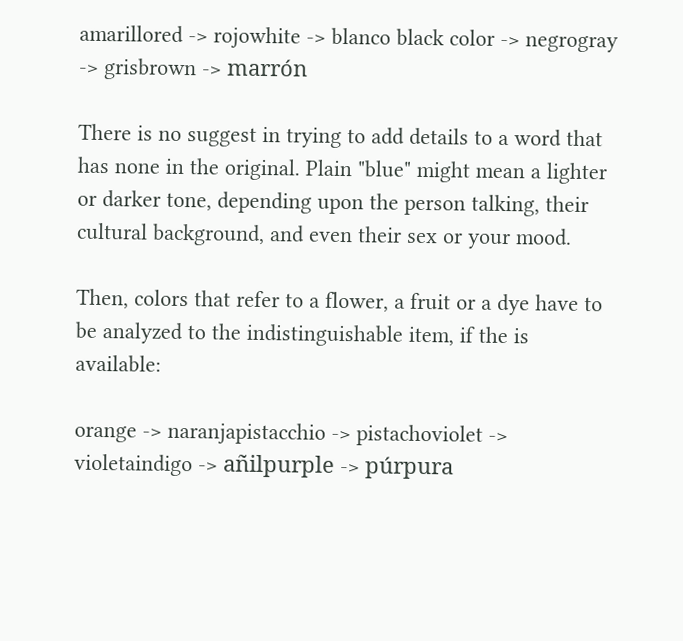amarillored -> rojowhite -> blanco black color -> negrogray -> grisbrown -> marrón

There is no suggest in trying to add details to a word that has none in the original. Plain "blue" might mean a lighter or darker tone, depending upon the person talking, their cultural background, and even their sex or your mood.

Then, colors that refer to a flower, a fruit or a dye have to be analyzed to the indistinguishable item, if the is available:

orange -> naranjapistacchio -> pistachoviolet -> violetaindigo -> añilpurple -> púrpura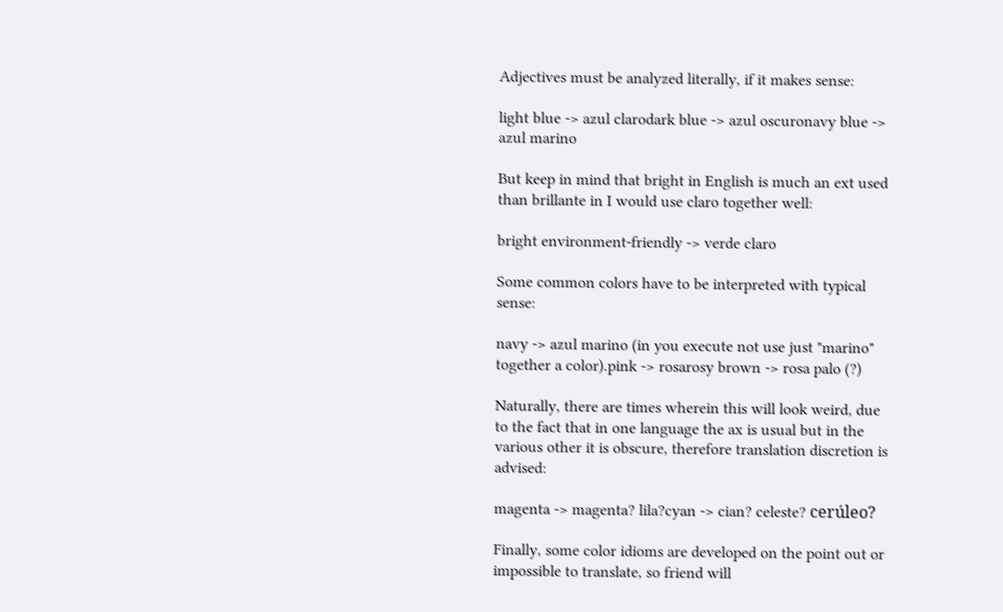Adjectives must be analyzed literally, if it makes sense:

light blue -> azul clarodark blue -> azul oscuronavy blue -> azul marino

But keep in mind that bright in English is much an ext used than brillante in I would use claro together well:

bright environment-friendly -> verde claro

Some common colors have to be interpreted with typical sense:

navy -> azul marino (in you execute not use just "marino" together a color).pink -> rosarosy brown -> rosa palo (?)

Naturally, there are times wherein this will look weird, due to the fact that in one language the ax is usual but in the various other it is obscure, therefore translation discretion is advised:

magenta -> magenta? lila?cyan -> cian? celeste? cerúleo?

Finally, some color idioms are developed on the point out or impossible to translate, so friend will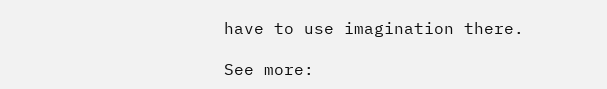have to use imagination there.

See more: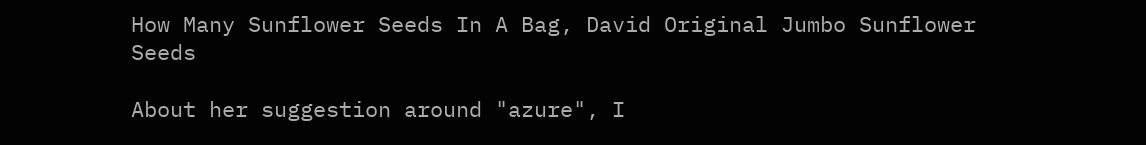How Many Sunflower Seeds In A Bag, David Original Jumbo Sunflower Seeds

About her suggestion around "azure", I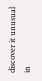discover it unusual in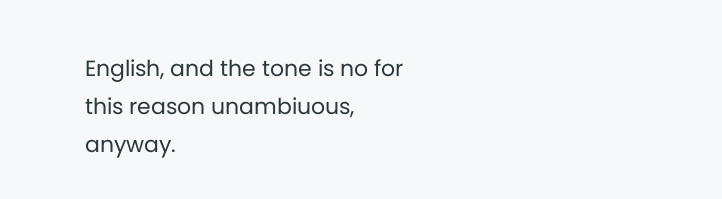English, and the tone is no for this reason unambiuous, anyway.